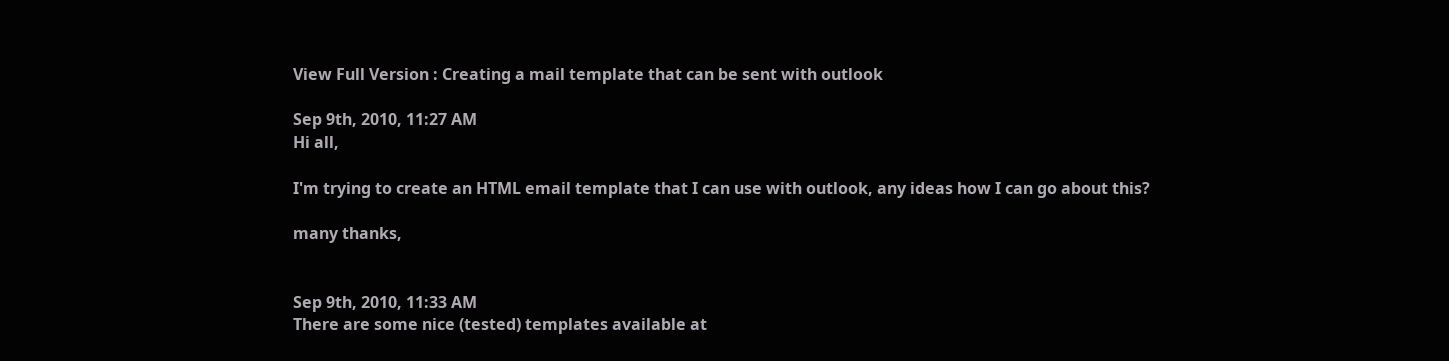View Full Version : Creating a mail template that can be sent with outlook

Sep 9th, 2010, 11:27 AM
Hi all,

I'm trying to create an HTML email template that I can use with outlook, any ideas how I can go about this?

many thanks,


Sep 9th, 2010, 11:33 AM
There are some nice (tested) templates available at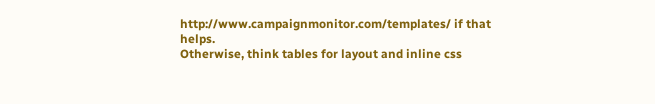http://www.campaignmonitor.com/templates/ if that helps.
Otherwise, think tables for layout and inline css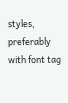styles, preferably with font tag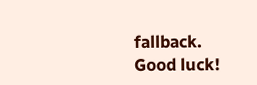fallback.
Good luck!